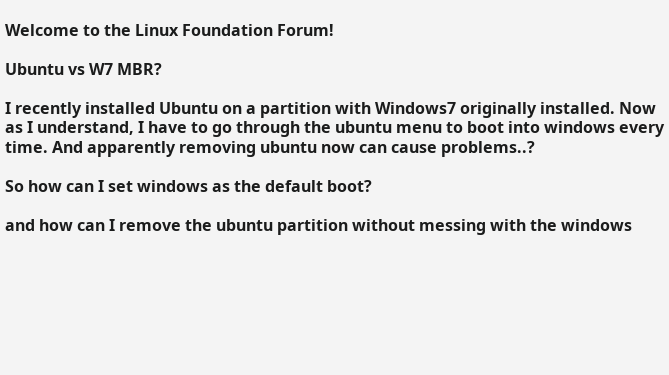Welcome to the Linux Foundation Forum!

Ubuntu vs W7 MBR?

I recently installed Ubuntu on a partition with Windows7 originally installed. Now as I understand, I have to go through the ubuntu menu to boot into windows every time. And apparently removing ubuntu now can cause problems..?

So how can I set windows as the default boot?

and how can I remove the ubuntu partition without messing with the windows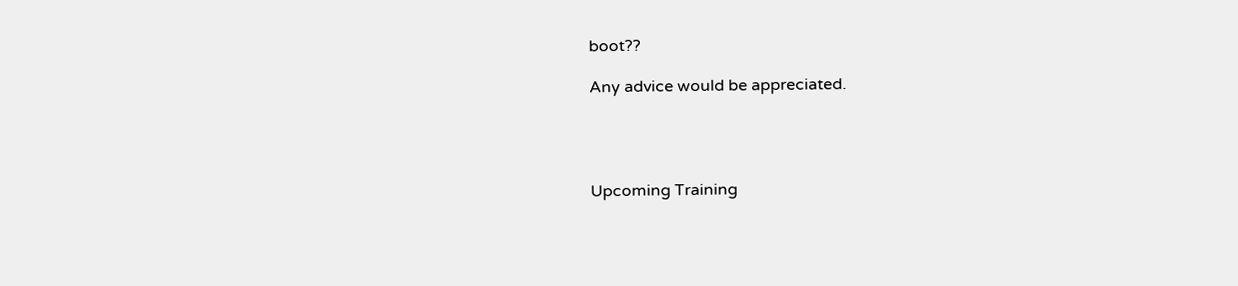boot??

Any advice would be appreciated.




Upcoming Training